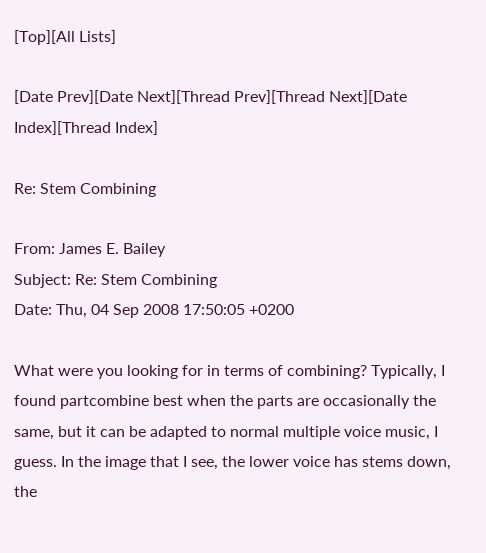[Top][All Lists]

[Date Prev][Date Next][Thread Prev][Thread Next][Date Index][Thread Index]

Re: Stem Combining

From: James E. Bailey
Subject: Re: Stem Combining
Date: Thu, 04 Sep 2008 17:50:05 +0200

What were you looking for in terms of combining? Typically, I found partcombine best when the parts are occasionally the same, but it can be adapted to normal multiple voice music, I guess. In the image that I see, the lower voice has stems down, the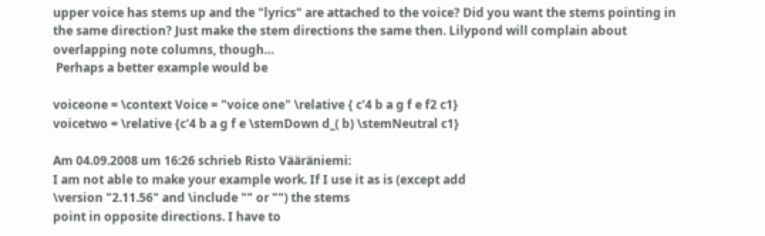upper voice has stems up and the "lyrics" are attached to the voice? Did you want the stems pointing in the same direction? Just make the stem directions the same then. Lilypond will complain about overlapping note columns, though…
 Perhaps a better example would be

voiceone = \context Voice = "voice one" \relative { c'4 b a g f e f2 c1}
voicetwo = \relative {c'4 b a g f e \stemDown d_( b) \stemNeutral c1}

Am 04.09.2008 um 16:26 schrieb Risto Vääräniemi:
I am not able to make your example work. If I use it as is (except add
\version "2.11.56" and \include "" or "") the stems
point in opposite directions. I have to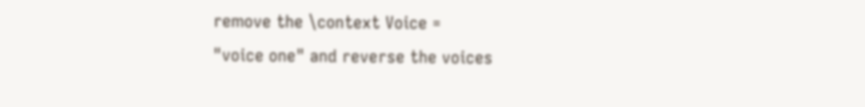remove the \context Voice =
"voice one" and reverse the voices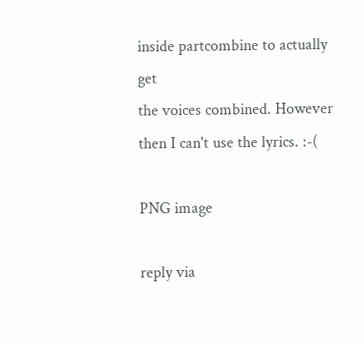inside partcombine to actually get
the voices combined. However then I can't use the lyrics. :-(

PNG image

reply via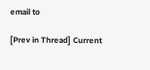email to

[Prev in Thread] Current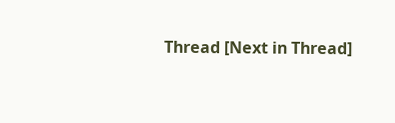Thread [Next in Thread]